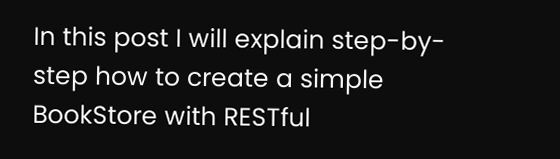In this post I will explain step-by-step how to create a simple BookStore with RESTful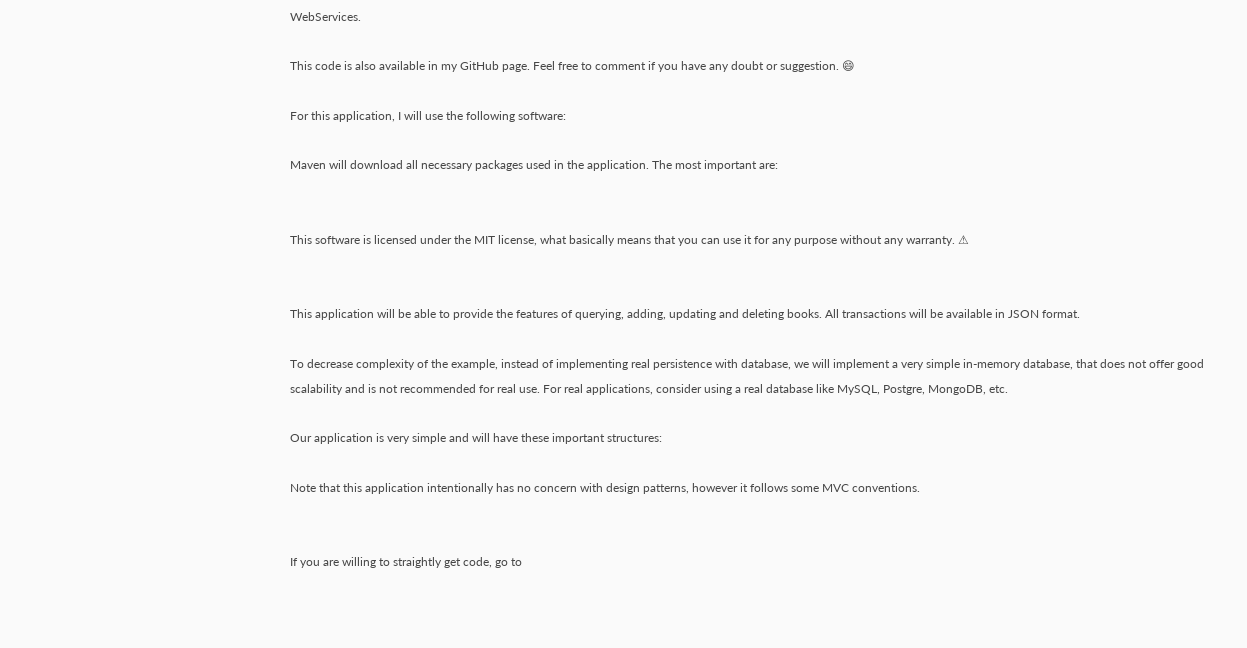WebServices.

This code is also available in my GitHub page. Feel free to comment if you have any doubt or suggestion. 😄

For this application, I will use the following software:

Maven will download all necessary packages used in the application. The most important are:


This software is licensed under the MIT license, what basically means that you can use it for any purpose without any warranty. ⚠


This application will be able to provide the features of querying, adding, updating and deleting books. All transactions will be available in JSON format.

To decrease complexity of the example, instead of implementing real persistence with database, we will implement a very simple in-memory database, that does not offer good scalability and is not recommended for real use. For real applications, consider using a real database like MySQL, Postgre, MongoDB, etc.

Our application is very simple and will have these important structures:

Note that this application intentionally has no concern with design patterns, however it follows some MVC conventions.


If you are willing to straightly get code, go to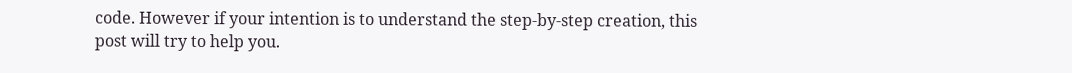code. However if your intention is to understand the step-by-step creation, this post will try to help you.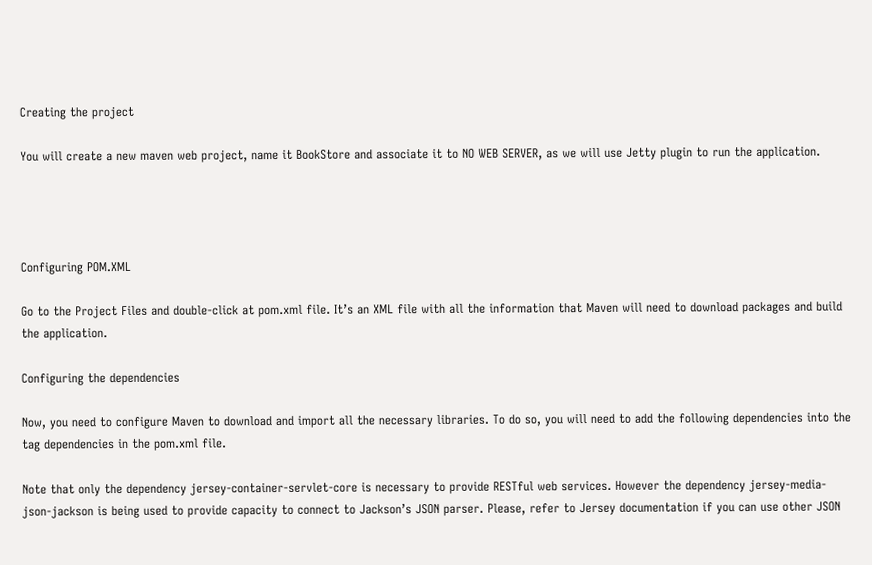Creating the project

You will create a new maven web project, name it BookStore and associate it to NO WEB SERVER, as we will use Jetty plugin to run the application.




Configuring POM.XML

Go to the Project Files and double-click at pom.xml file. It’s an XML file with all the information that Maven will need to download packages and build the application.

Configuring the dependencies

Now, you need to configure Maven to download and import all the necessary libraries. To do so, you will need to add the following dependencies into the tag dependencies in the pom.xml file.

Note that only the dependency jersey-container-servlet-core is necessary to provide RESTful web services. However the dependency jersey-media-json-jackson is being used to provide capacity to connect to Jackson’s JSON parser. Please, refer to Jersey documentation if you can use other JSON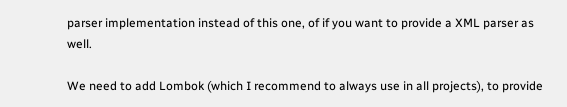parser implementation instead of this one, of if you want to provide a XML parser as well.

We need to add Lombok (which I recommend to always use in all projects), to provide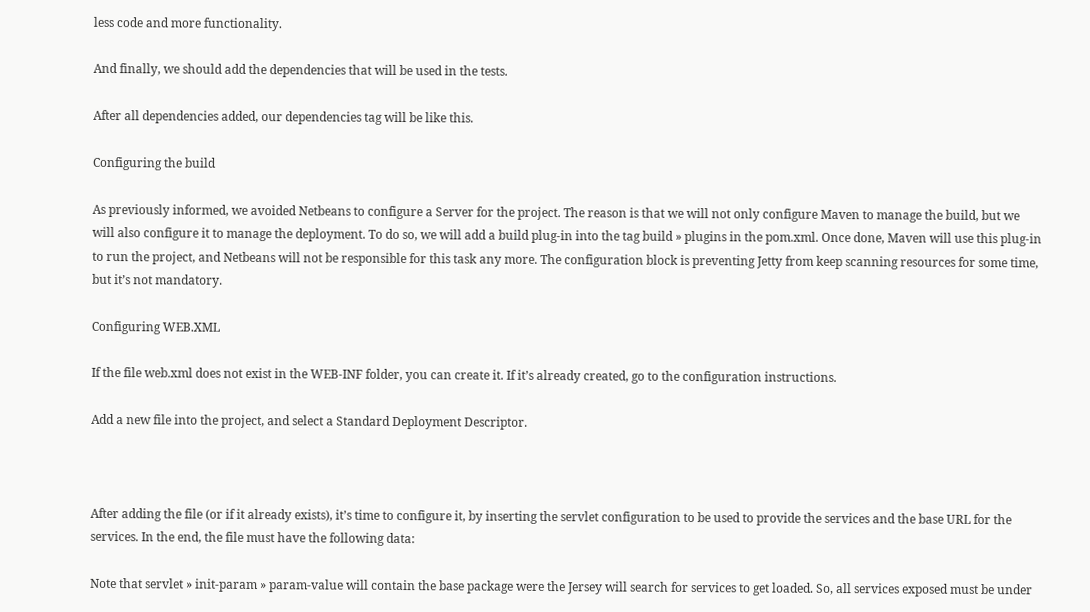less code and more functionality.

And finally, we should add the dependencies that will be used in the tests.

After all dependencies added, our dependencies tag will be like this.

Configuring the build

As previously informed, we avoided Netbeans to configure a Server for the project. The reason is that we will not only configure Maven to manage the build, but we will also configure it to manage the deployment. To do so, we will add a build plug-in into the tag build » plugins in the pom.xml. Once done, Maven will use this plug-in to run the project, and Netbeans will not be responsible for this task any more. The configuration block is preventing Jetty from keep scanning resources for some time, but it’s not mandatory.

Configuring WEB.XML

If the file web.xml does not exist in the WEB-INF folder, you can create it. If it’s already created, go to the configuration instructions.

Add a new file into the project, and select a Standard Deployment Descriptor.



After adding the file (or if it already exists), it’s time to configure it, by inserting the servlet configuration to be used to provide the services and the base URL for the services. In the end, the file must have the following data:

Note that servlet » init-param » param-value will contain the base package were the Jersey will search for services to get loaded. So, all services exposed must be under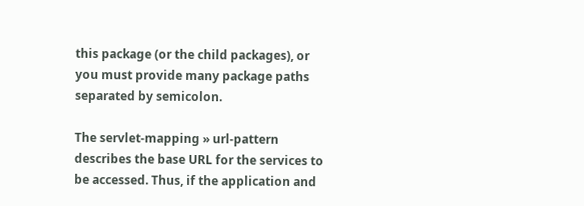this package (or the child packages), or you must provide many package paths separated by semicolon.

The servlet-mapping » url-pattern describes the base URL for the services to be accessed. Thus, if the application and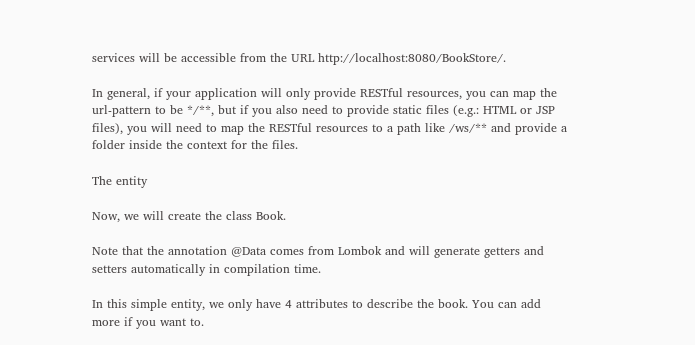services will be accessible from the URL http://localhost:8080/BookStore/.

In general, if your application will only provide RESTful resources, you can map the url-pattern to be */**, but if you also need to provide static files (e.g.: HTML or JSP files), you will need to map the RESTful resources to a path like /ws/** and provide a folder inside the context for the files.

The entity

Now, we will create the class Book.

Note that the annotation @Data comes from Lombok and will generate getters and setters automatically in compilation time.

In this simple entity, we only have 4 attributes to describe the book. You can add more if you want to.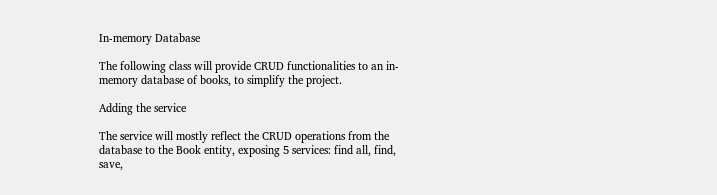In-memory Database

The following class will provide CRUD functionalities to an in-memory database of books, to simplify the project.

Adding the service

The service will mostly reflect the CRUD operations from the database to the Book entity, exposing 5 services: find all, find, save,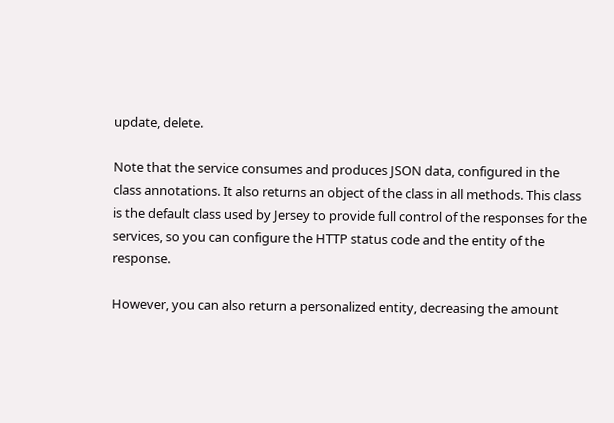update, delete.

Note that the service consumes and produces JSON data, configured in the class annotations. It also returns an object of the class in all methods. This class is the default class used by Jersey to provide full control of the responses for the services, so you can configure the HTTP status code and the entity of the response.

However, you can also return a personalized entity, decreasing the amount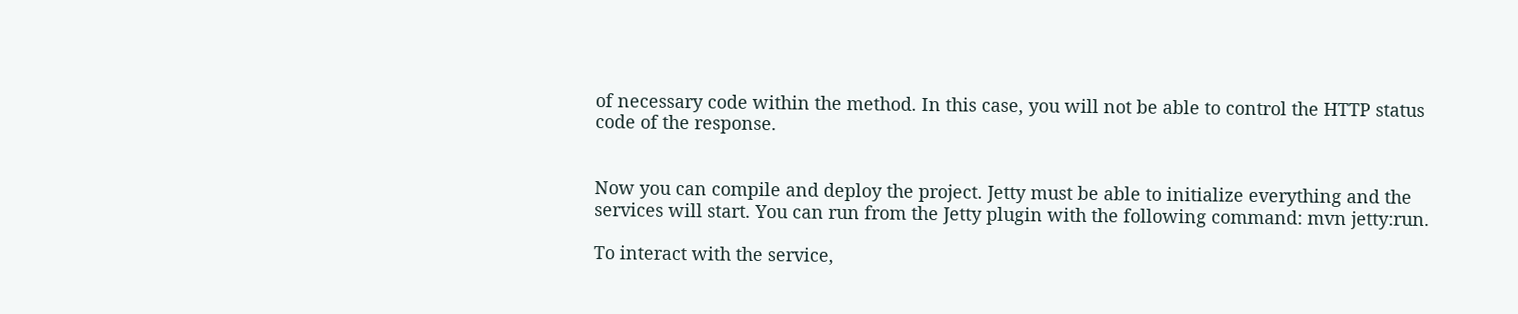of necessary code within the method. In this case, you will not be able to control the HTTP status code of the response.


Now you can compile and deploy the project. Jetty must be able to initialize everything and the services will start. You can run from the Jetty plugin with the following command: mvn jetty:run.

To interact with the service,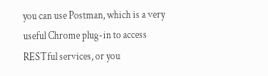you can use Postman, which is a very useful Chrome plug-in to access RESTful services, or you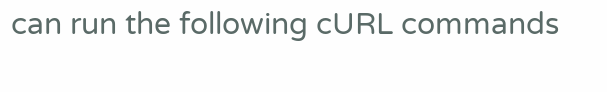can run the following cURL commands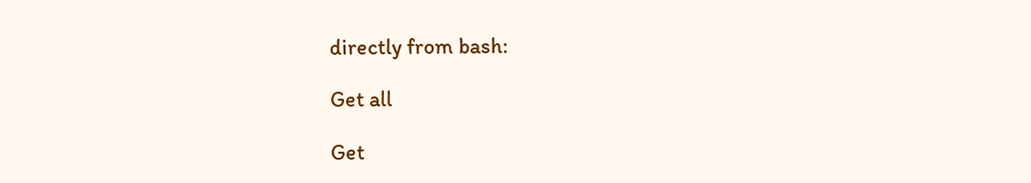directly from bash:

Get all

Get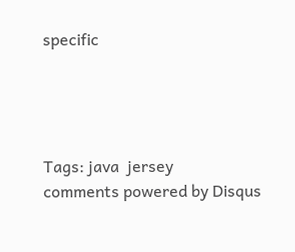specific




Tags: java  jersey
comments powered by Disqus